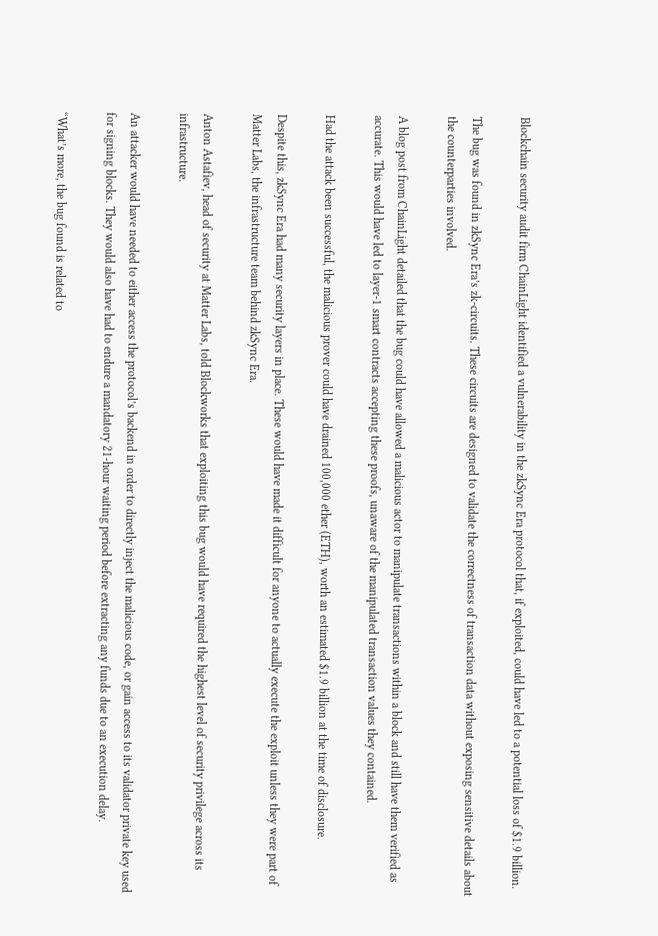Blockchain security audit firm ChainLight identified a vulnerability in the zkSync Era protocol that, if exploited, could have led to a potential loss of $1.9 billion.

The bug was found in zkSync Era’s zk-circuits. These circuits are designed to validate the correctness of transaction data without exposing sensitive details about the counterparties involved.

A blog post from ChainLight detailed that the bug could have allowed a malicious actor to manipulate transactions within a block and still have them verified as accurate. This would have led to layer-1 smart contracts accepting these proofs, unaware of the manipulated transaction values they contained.

Had the attack been successful, the malicious prover could have drained 100,000 ether (ETH), worth an estimated $1.9 billion at the time of disclosure.

Despite this, zkSync Era had many security layers in place. These would have made it difficult for anyone to actually execute the exploit unless they were part of Matter Labs, the infrastructure team behind zkSync Era.

Anton Astafiev, head of security at Matter Labs, told Blockworks that exploiting this bug would have required the highest level of security privilege across its infrastructure.

An attacker would have needed to either access the protocol’s backend in order to directly inject the malicious code, or gain access to its validator private key used for signing blocks. They would also have had to endure a mandatory 21-hour waiting period before extracting any funds due to an execution delay.

“What’s more, the bug found is related to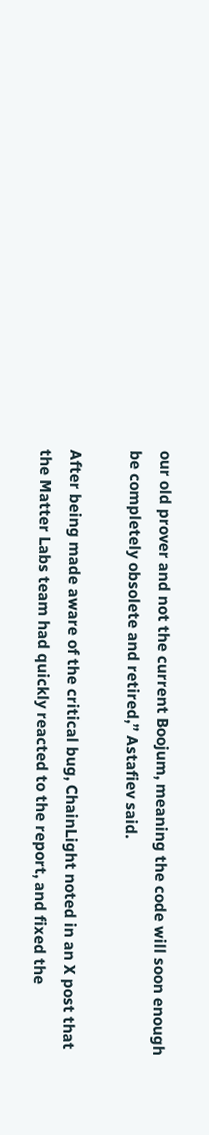our old prover and not the current Boojum, meaning the code will soon enough be completely obsolete and retired,” Astafiev said.

After being made aware of the critical bug, ChainLight noted in an X post that the Matter Labs team had quickly reacted to the report, and fixed the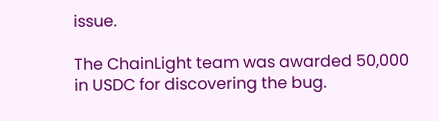issue.

The ChainLight team was awarded 50,000 in USDC for discovering the bug.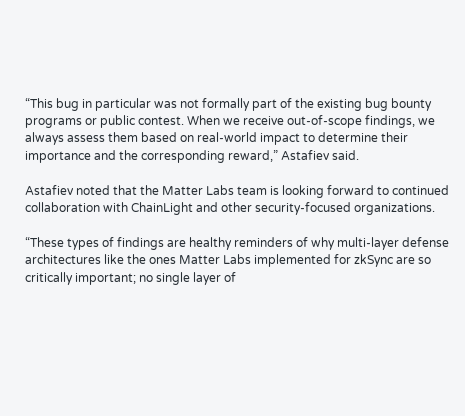“This bug in particular was not formally part of the existing bug bounty programs or public contest. When we receive out-of-scope findings, we always assess them based on real-world impact to determine their importance and the corresponding reward,” Astafiev said.

Astafiev noted that the Matter Labs team is looking forward to continued collaboration with ChainLight and other security-focused organizations.

“These types of findings are healthy reminders of why multi-layer defense architectures like the ones Matter Labs implemented for zkSync are so critically important; no single layer of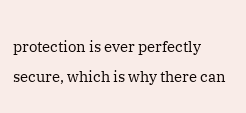protection is ever perfectly secure, which is why there can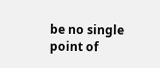be no single point of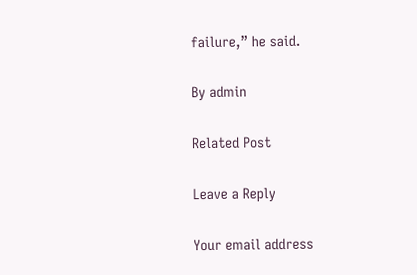failure,” he said.

By admin

Related Post

Leave a Reply

Your email address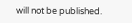will not be published.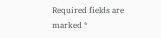Required fields are marked *